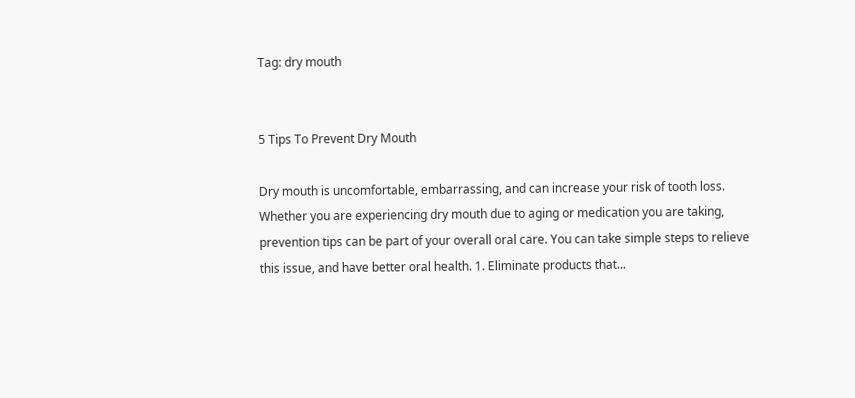Tag: dry mouth


5 Tips To Prevent Dry Mouth

Dry mouth is uncomfortable, embarrassing, and can increase your risk of tooth loss. Whether you are experiencing dry mouth due to aging or medication you are taking, prevention tips can be part of your overall oral care. You can take simple steps to relieve this issue, and have better oral health. 1. Eliminate products that...